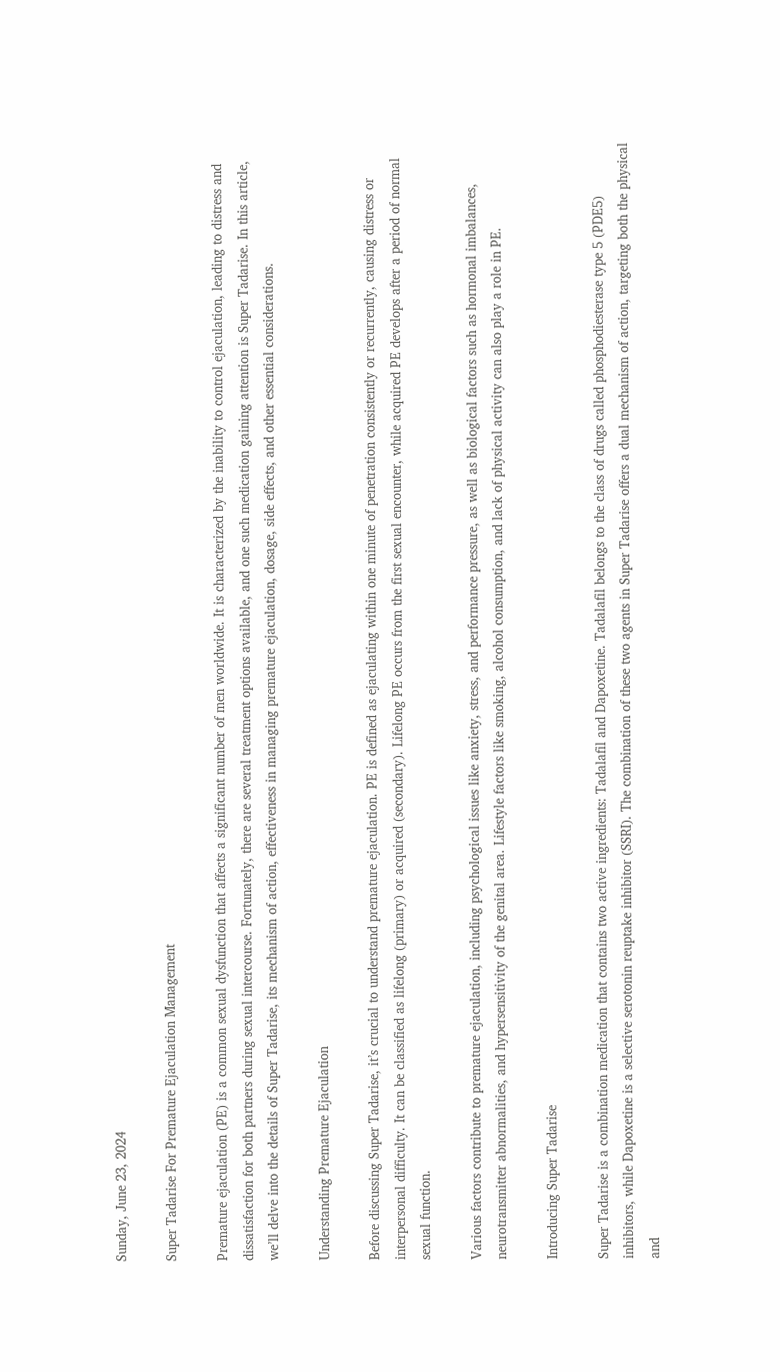Sunday, June 23, 2024

Super Tadarise For Premature Ejaculation Management

Premature ejaculation (PE) is a common sexual dysfunction that affects a significant number of men worldwide. It is characterized by the inability to control ejaculation, leading to distress and dissatisfaction for both partners during sexual intercourse. Fortunately, there are several treatment options available, and one such medication gaining attention is Super Tadarise. In this article, we’ll delve into the details of Super Tadarise, its mechanism of action, effectiveness in managing premature ejaculation, dosage, side effects, and other essential considerations.

Understanding Premature Ejaculation

Before discussing Super Tadarise, it’s crucial to understand premature ejaculation. PE is defined as ejaculating within one minute of penetration consistently or recurrently, causing distress or interpersonal difficulty. It can be classified as lifelong (primary) or acquired (secondary). Lifelong PE occurs from the first sexual encounter, while acquired PE develops after a period of normal sexual function.

Various factors contribute to premature ejaculation, including psychological issues like anxiety, stress, and performance pressure, as well as biological factors such as hormonal imbalances, neurotransmitter abnormalities, and hypersensitivity of the genital area. Lifestyle factors like smoking, alcohol consumption, and lack of physical activity can also play a role in PE.

Introducing Super Tadarise

Super Tadarise is a combination medication that contains two active ingredients: Tadalafil and Dapoxetine. Tadalafil belongs to the class of drugs called phosphodiesterase type 5 (PDE5) inhibitors, while Dapoxetine is a selective serotonin reuptake inhibitor (SSRI). The combination of these two agents in Super Tadarise offers a dual mechanism of action, targeting both the physical and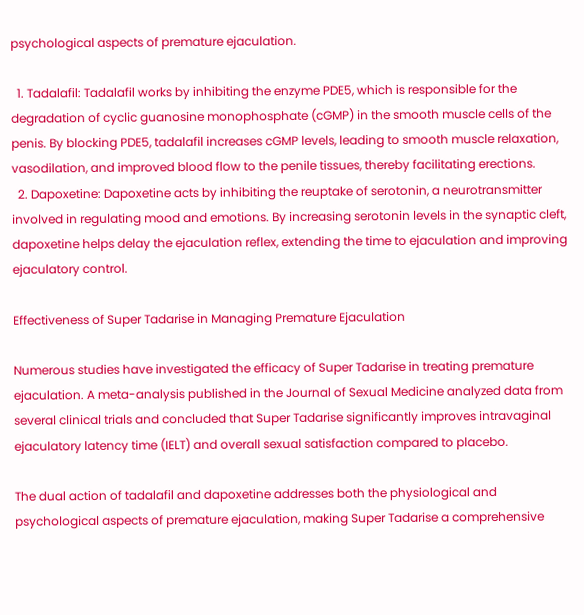psychological aspects of premature ejaculation.

  1. Tadalafil: Tadalafil works by inhibiting the enzyme PDE5, which is responsible for the degradation of cyclic guanosine monophosphate (cGMP) in the smooth muscle cells of the penis. By blocking PDE5, tadalafil increases cGMP levels, leading to smooth muscle relaxation, vasodilation, and improved blood flow to the penile tissues, thereby facilitating erections.
  2. Dapoxetine: Dapoxetine acts by inhibiting the reuptake of serotonin, a neurotransmitter involved in regulating mood and emotions. By increasing serotonin levels in the synaptic cleft, dapoxetine helps delay the ejaculation reflex, extending the time to ejaculation and improving ejaculatory control.

Effectiveness of Super Tadarise in Managing Premature Ejaculation

Numerous studies have investigated the efficacy of Super Tadarise in treating premature ejaculation. A meta-analysis published in the Journal of Sexual Medicine analyzed data from several clinical trials and concluded that Super Tadarise significantly improves intravaginal ejaculatory latency time (IELT) and overall sexual satisfaction compared to placebo.

The dual action of tadalafil and dapoxetine addresses both the physiological and psychological aspects of premature ejaculation, making Super Tadarise a comprehensive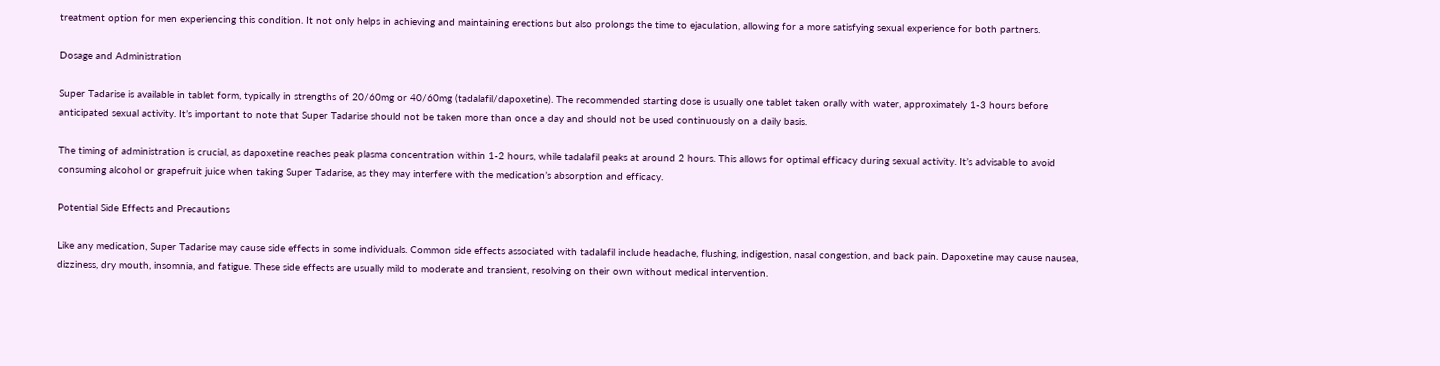treatment option for men experiencing this condition. It not only helps in achieving and maintaining erections but also prolongs the time to ejaculation, allowing for a more satisfying sexual experience for both partners.

Dosage and Administration

Super Tadarise is available in tablet form, typically in strengths of 20/60mg or 40/60mg (tadalafil/dapoxetine). The recommended starting dose is usually one tablet taken orally with water, approximately 1-3 hours before anticipated sexual activity. It’s important to note that Super Tadarise should not be taken more than once a day and should not be used continuously on a daily basis.

The timing of administration is crucial, as dapoxetine reaches peak plasma concentration within 1-2 hours, while tadalafil peaks at around 2 hours. This allows for optimal efficacy during sexual activity. It’s advisable to avoid consuming alcohol or grapefruit juice when taking Super Tadarise, as they may interfere with the medication’s absorption and efficacy.

Potential Side Effects and Precautions

Like any medication, Super Tadarise may cause side effects in some individuals. Common side effects associated with tadalafil include headache, flushing, indigestion, nasal congestion, and back pain. Dapoxetine may cause nausea, dizziness, dry mouth, insomnia, and fatigue. These side effects are usually mild to moderate and transient, resolving on their own without medical intervention.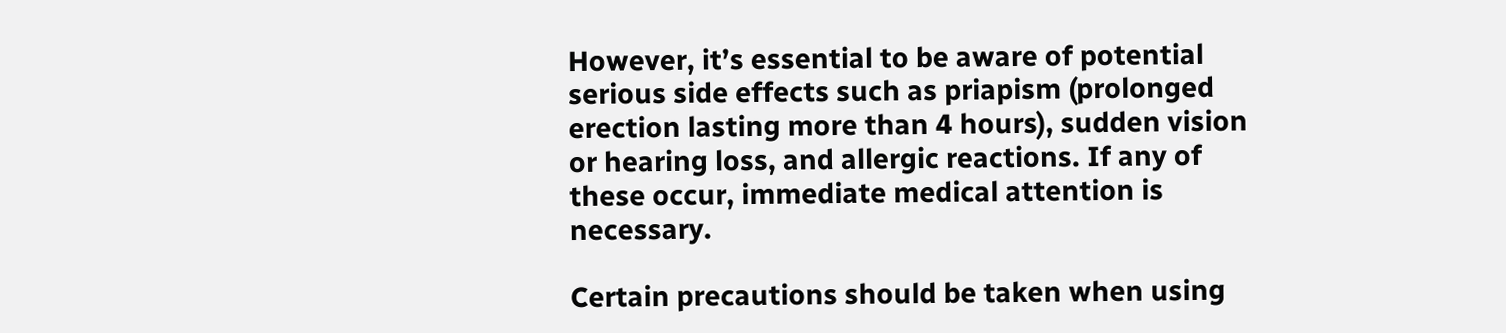However, it’s essential to be aware of potential serious side effects such as priapism (prolonged erection lasting more than 4 hours), sudden vision or hearing loss, and allergic reactions. If any of these occur, immediate medical attention is necessary.

Certain precautions should be taken when using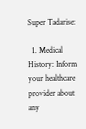Super Tadarise:

  1. Medical History: Inform your healthcare provider about any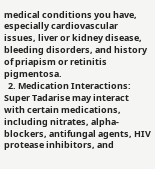medical conditions you have, especially cardiovascular issues, liver or kidney disease, bleeding disorders, and history of priapism or retinitis pigmentosa.
  2. Medication Interactions: Super Tadarise may interact with certain medications, including nitrates, alpha-blockers, antifungal agents, HIV protease inhibitors, and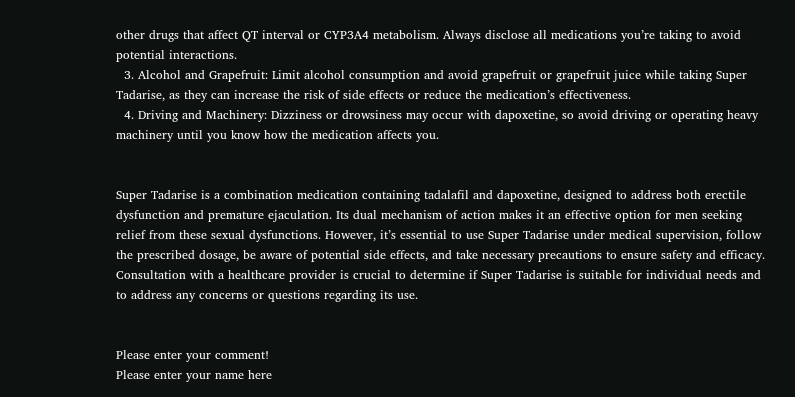other drugs that affect QT interval or CYP3A4 metabolism. Always disclose all medications you’re taking to avoid potential interactions.
  3. Alcohol and Grapefruit: Limit alcohol consumption and avoid grapefruit or grapefruit juice while taking Super Tadarise, as they can increase the risk of side effects or reduce the medication’s effectiveness.
  4. Driving and Machinery: Dizziness or drowsiness may occur with dapoxetine, so avoid driving or operating heavy machinery until you know how the medication affects you.


Super Tadarise is a combination medication containing tadalafil and dapoxetine, designed to address both erectile dysfunction and premature ejaculation. Its dual mechanism of action makes it an effective option for men seeking relief from these sexual dysfunctions. However, it’s essential to use Super Tadarise under medical supervision, follow the prescribed dosage, be aware of potential side effects, and take necessary precautions to ensure safety and efficacy. Consultation with a healthcare provider is crucial to determine if Super Tadarise is suitable for individual needs and to address any concerns or questions regarding its use.


Please enter your comment!
Please enter your name here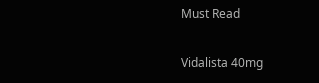Must Read

Vidalista 40mg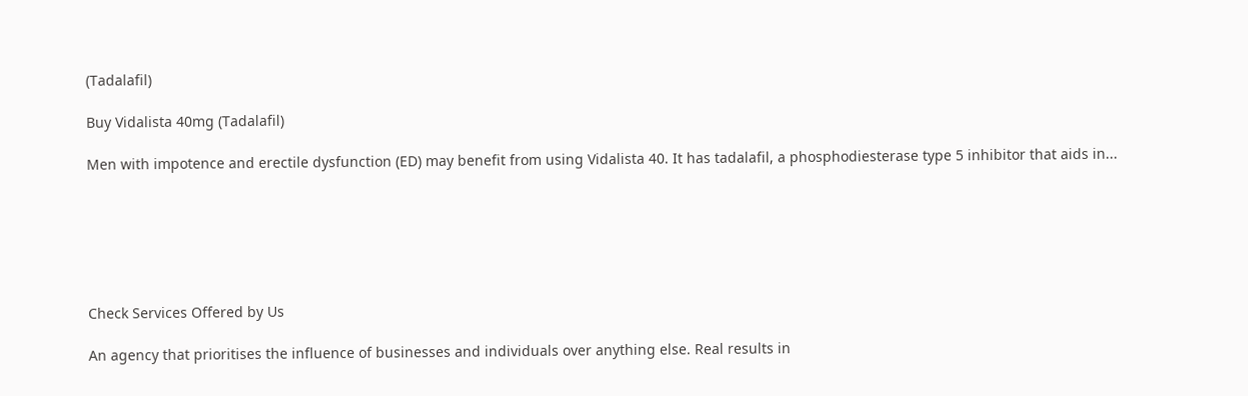(Tadalafil)

Buy Vidalista 40mg (Tadalafil)

Men with impotence and erectile dysfunction (ED) may benefit from using Vidalista 40. It has tadalafil, a phosphodiesterase type 5 inhibitor that aids in...






Check Services Offered by Us

An agency that prioritises the influence of businesses and individuals over anything else. Real results in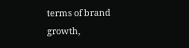terms of brand growth,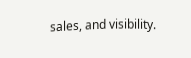sales, and visibility.